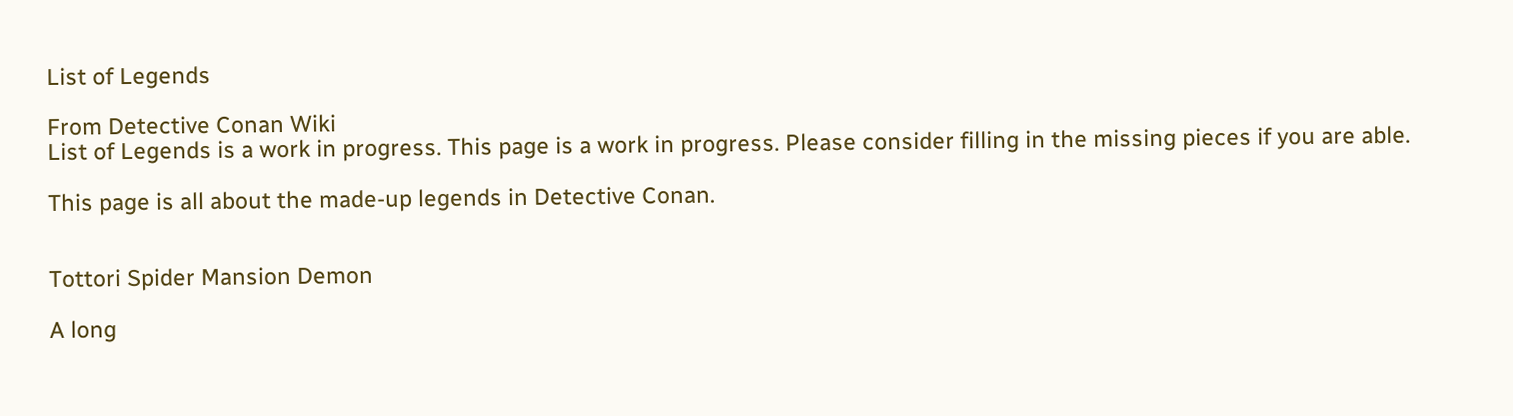List of Legends

From Detective Conan Wiki
List of Legends is a work in progress. This page is a work in progress. Please consider filling in the missing pieces if you are able.

This page is all about the made-up legends in Detective Conan.


Tottori Spider Mansion Demon

A long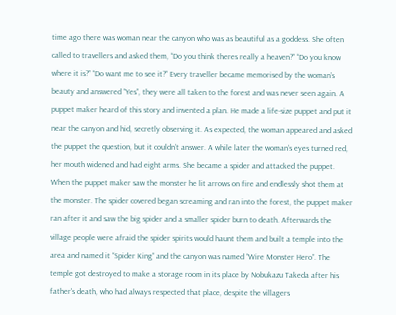time ago there was woman near the canyon who was as beautiful as a goddess. She often called to travellers and asked them, “Do you think theres really a heaven?” “Do you know where it is?” “Do want me to see it?” Every traveller became memorised by the woman’s beauty and answered “Yes”, they were all taken to the forest and was never seen again. A puppet maker heard of this story and invented a plan. He made a life-size puppet and put it near the canyon and hid, secretly observing it. As expected, the woman appeared and asked the puppet the question, but it couldn’t answer. A while later the woman’s eyes turned red, her mouth widened and had eight arms. She became a spider and attacked the puppet. When the puppet maker saw the monster he lit arrows on fire and endlessly shot them at the monster. The spider covered began screaming and ran into the forest, the puppet maker ran after it and saw the big spider and a smaller spider burn to death. Afterwards the village people were afraid the spider spirits would haunt them and built a temple into the area and named it “Spider King” and the canyon was named “Wire Monster Hero”. The temple got destroyed to make a storage room in its place by Nobukazu Takeda after his father's death, who had always respected that place, despite the villagers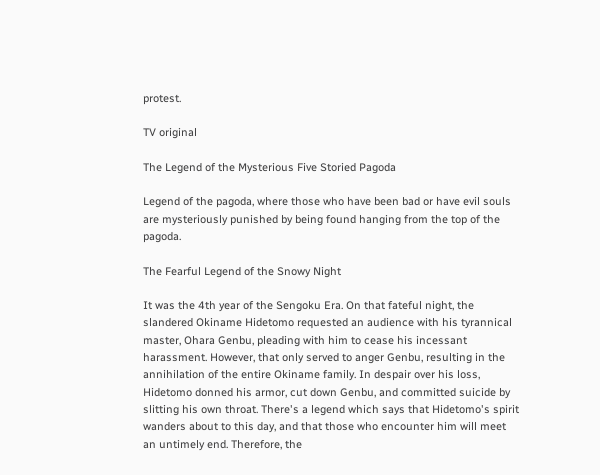protest.

TV original

The Legend of the Mysterious Five Storied Pagoda

Legend of the pagoda, where those who have been bad or have evil souls are mysteriously punished by being found hanging from the top of the pagoda.

The Fearful Legend of the Snowy Night

It was the 4th year of the Sengoku Era. On that fateful night, the slandered Okiname Hidetomo requested an audience with his tyrannical master, Ohara Genbu, pleading with him to cease his incessant harassment. However, that only served to anger Genbu, resulting in the annihilation of the entire Okiname family. In despair over his loss, Hidetomo donned his armor, cut down Genbu, and committed suicide by slitting his own throat. There's a legend which says that Hidetomo's spirit wanders about to this day, and that those who encounter him will meet an untimely end. Therefore, the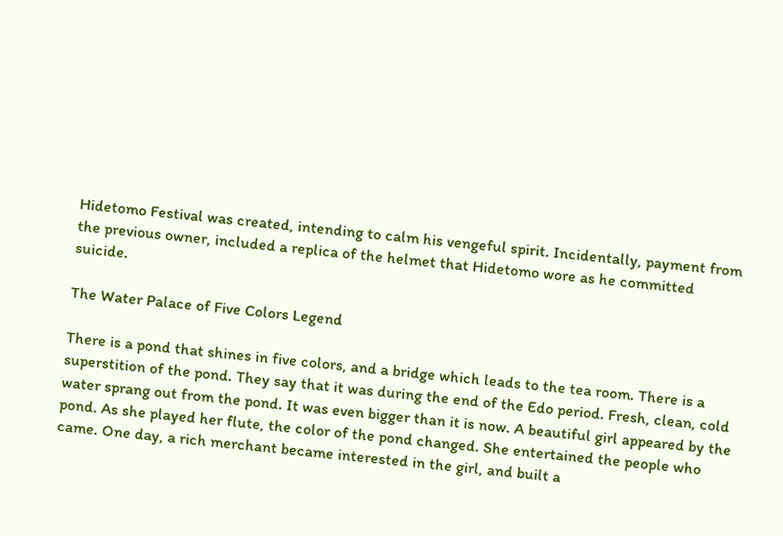Hidetomo Festival was created, intending to calm his vengeful spirit. Incidentally, payment from the previous owner, included a replica of the helmet that Hidetomo wore as he committed suicide.

The Water Palace of Five Colors Legend

There is a pond that shines in five colors, and a bridge which leads to the tea room. There is a superstition of the pond. They say that it was during the end of the Edo period. Fresh, clean, cold water sprang out from the pond. It was even bigger than it is now. A beautiful girl appeared by the pond. As she played her flute, the color of the pond changed. She entertained the people who came. One day, a rich merchant became interested in the girl, and built a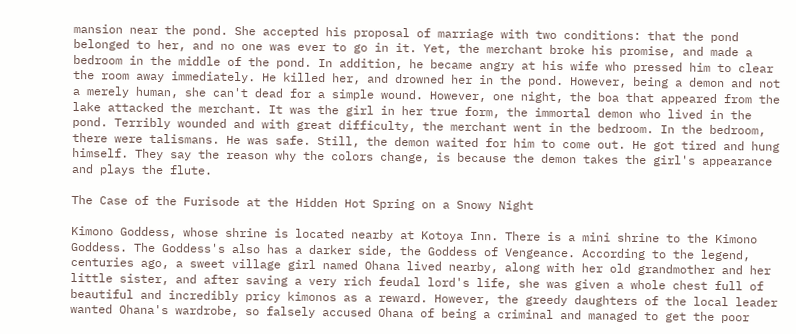mansion near the pond. She accepted his proposal of marriage with two conditions: that the pond belonged to her, and no one was ever to go in it. Yet, the merchant broke his promise, and made a bedroom in the middle of the pond. In addition, he became angry at his wife who pressed him to clear the room away immediately. He killed her, and drowned her in the pond. However, being a demon and not a merely human, she can't dead for a simple wound. However, one night, the boa that appeared from the lake attacked the merchant. It was the girl in her true form, the immortal demon who lived in the pond. Terribly wounded and with great difficulty, the merchant went in the bedroom. In the bedroom, there were talismans. He was safe. Still, the demon waited for him to come out. He got tired and hung himself. They say the reason why the colors change, is because the demon takes the girl's appearance and plays the flute.

The Case of the Furisode at the Hidden Hot Spring on a Snowy Night

Kimono Goddess, whose shrine is located nearby at Kotoya Inn. There is a mini shrine to the Kimono Goddess. The Goddess's also has a darker side, the Goddess of Vengeance. According to the legend, centuries ago, a sweet village girl named Ohana lived nearby, along with her old grandmother and her little sister, and after saving a very rich feudal lord's life, she was given a whole chest full of beautiful and incredibly pricy kimonos as a reward. However, the greedy daughters of the local leader wanted Ohana's wardrobe, so falsely accused Ohana of being a criminal and managed to get the poor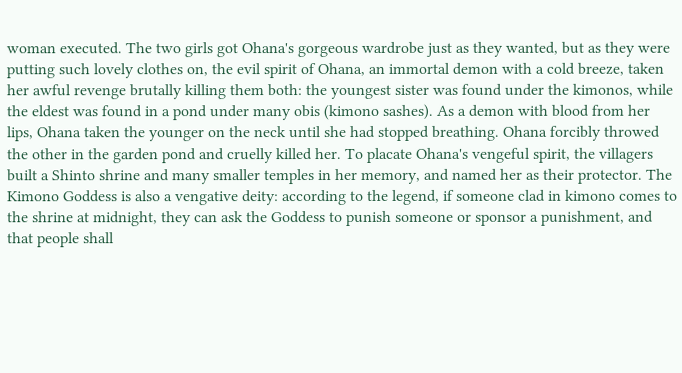woman executed. The two girls got Ohana's gorgeous wardrobe just as they wanted, but as they were putting such lovely clothes on, the evil spirit of Ohana, an immortal demon with a cold breeze, taken her awful revenge brutally killing them both: the youngest sister was found under the kimonos, while the eldest was found in a pond under many obis (kimono sashes). As a demon with blood from her lips, Ohana taken the younger on the neck until she had stopped breathing. Ohana forcibly throwed the other in the garden pond and cruelly killed her. To placate Ohana's vengeful spirit, the villagers built a Shinto shrine and many smaller temples in her memory, and named her as their protector. The Kimono Goddess is also a vengative deity: according to the legend, if someone clad in kimono comes to the shrine at midnight, they can ask the Goddess to punish someone or sponsor a punishment, and that people shall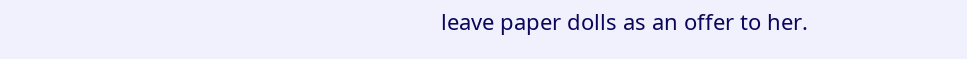leave paper dolls as an offer to her.